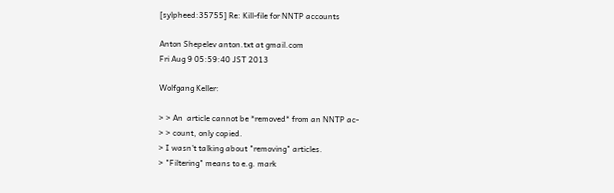[sylpheed:35755] Re: Kill-file for NNTP accounts

Anton Shepelev anton.txt at gmail.com
Fri Aug 9 05:59:40 JST 2013

Wolfgang Keller:

> > An  article cannot be *removed* from an NNTP ac-
> > count, only copied.
> I wasn't talking about "removing" articles.
> "Filtering" means to e.g. mark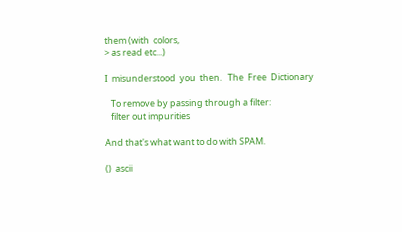them (with  colors,
> as read etc...)

I  misunderstood  you  then.   The  Free  Dictionary

   To remove by passing through a filter:
   filter out impurities

And that's what want to do with SPAM.

()  ascii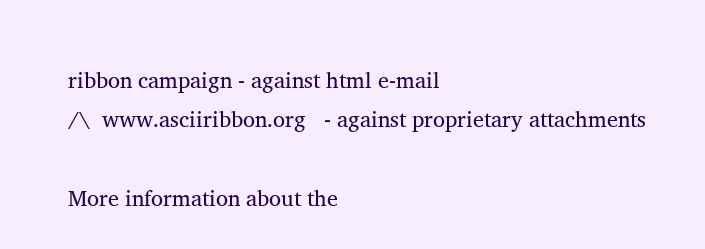ribbon campaign - against html e-mail
/\  www.asciiribbon.org   - against proprietary attachments

More information about the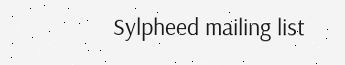Sylpheed mailing list